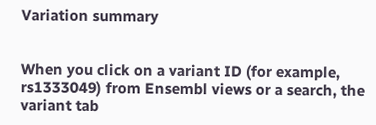Variation summary


When you click on a variant ID (for example, rs1333049) from Ensembl views or a search, the variant tab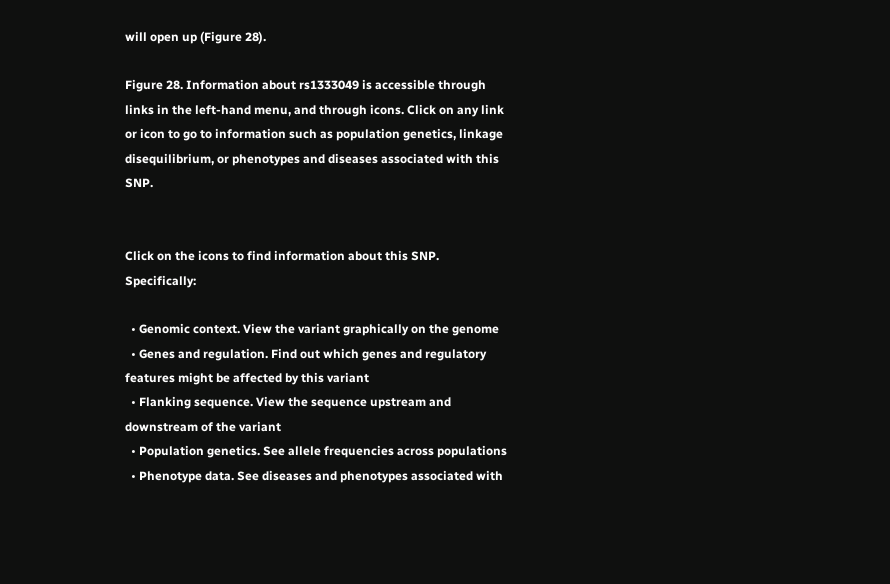will open up (Figure 28).

Figure 28. Information about rs1333049 is accessible through links in the left-hand menu, and through icons. Click on any link or icon to go to information such as population genetics, linkage disequilibrium, or phenotypes and diseases associated with this SNP.


Click on the icons to find information about this SNP. Specifically:

  • Genomic context. View the variant graphically on the genome
  • Genes and regulation. Find out which genes and regulatory features might be affected by this variant
  • Flanking sequence. View the sequence upstream and downstream of the variant
  • Population genetics. See allele frequencies across populations
  • Phenotype data. See diseases and phenotypes associated with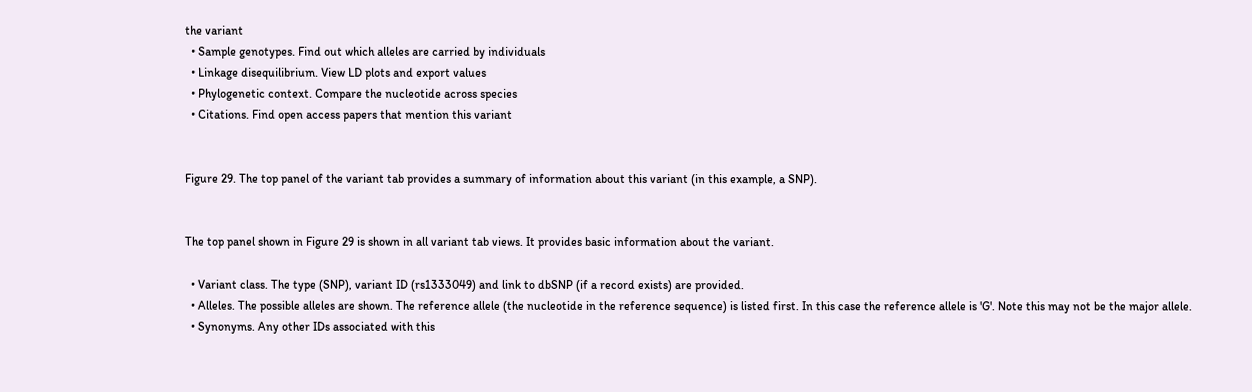the variant
  • Sample genotypes. Find out which alleles are carried by individuals
  • Linkage disequilibrium. View LD plots and export values
  • Phylogenetic context. Compare the nucleotide across species
  • Citations. Find open access papers that mention this variant


Figure 29. The top panel of the variant tab provides a summary of information about this variant (in this example, a SNP).


The top panel shown in Figure 29 is shown in all variant tab views. It provides basic information about the variant.

  • Variant class. The type (SNP), variant ID (rs1333049) and link to dbSNP (if a record exists) are provided.
  • Alleles. The possible alleles are shown. The reference allele (the nucleotide in the reference sequence) is listed first. In this case the reference allele is 'G'. Note this may not be the major allele.
  • Synonyms. Any other IDs associated with this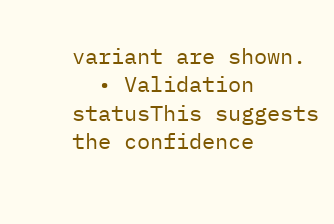variant are shown.
  • Validation statusThis suggests the confidence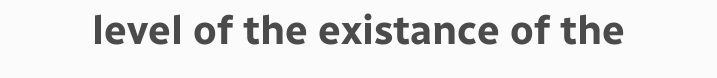level of the existance of the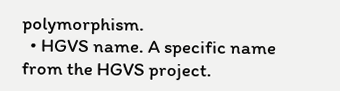polymorphism.
  • HGVS name. A specific name from the HGVS project.